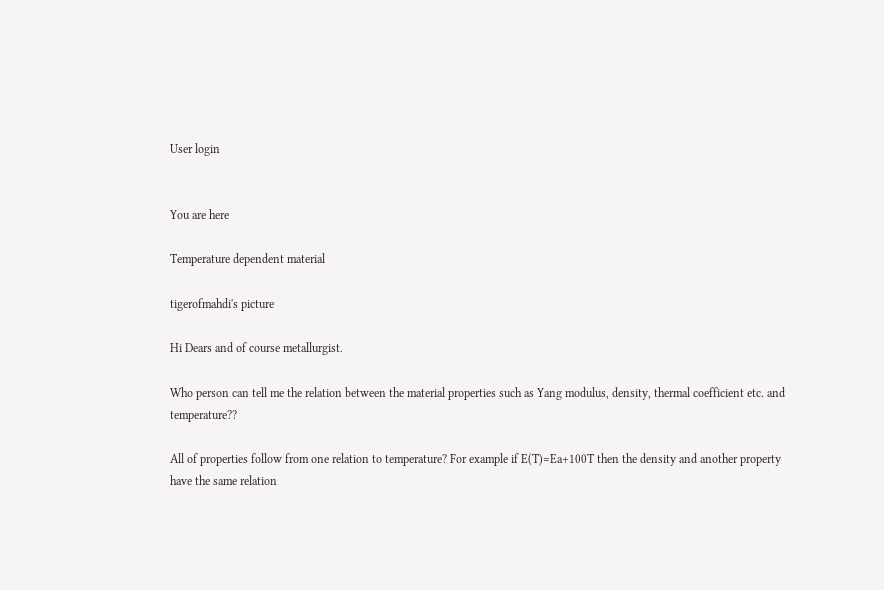User login


You are here

Temperature dependent material

tigerofmahdi's picture

Hi Dears and of course metallurgist.

Who person can tell me the relation between the material properties such as Yang modulus, density, thermal coefficient etc. and temperature??

All of properties follow from one relation to temperature? For example if E(T)=Ea+100T then the density and another property have the same relation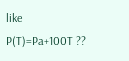like P(T)=Pa+100T ??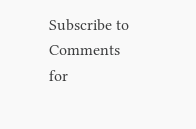Subscribe to Comments for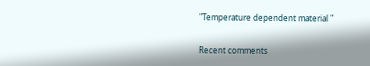"Temperature dependent material "

Recent comments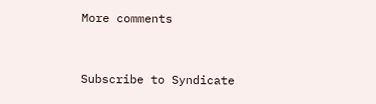More comments


Subscribe to Syndicate